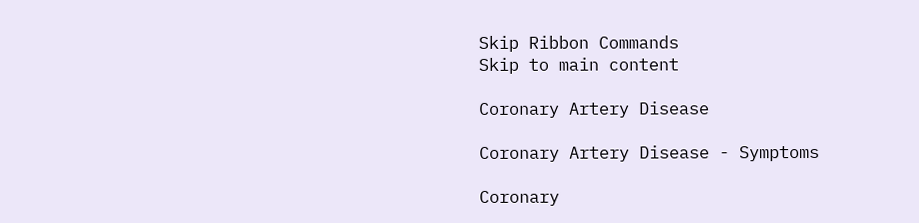Skip Ribbon Commands
Skip to main content

Coronary Artery Disease

Coronary Artery Disease - Symptoms

Coronary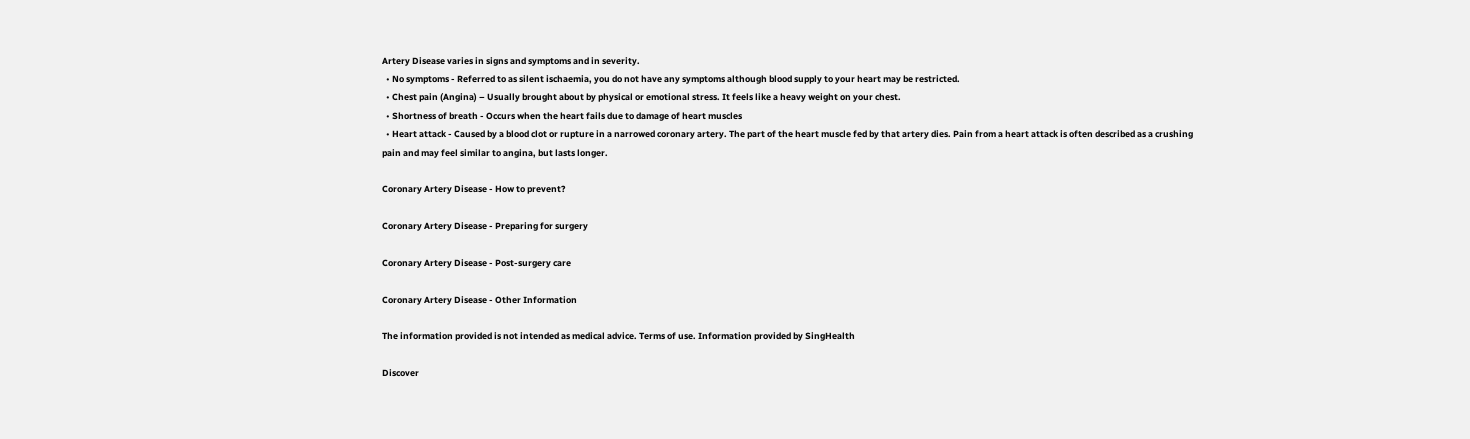Artery Disease varies in signs and symptoms and in severity.
  • No symptoms - Referred to as silent ischaemia, you do not have any symptoms although blood supply to your heart may be restricted.
  • Chest pain (Angina) – Usually brought about by physical or emotional stress. It feels like a heavy weight on your chest.
  • Shortness of breath - Occurs when the heart fails due to damage of heart muscles
  • Heart attack - Caused by a blood clot or rupture in a narrowed coronary artery. The part of the heart muscle fed by that artery dies. Pain from a heart attack is often described as a crushing pain and may feel similar to angina, but lasts longer.

Coronary Artery Disease - How to prevent?

Coronary Artery Disease - Preparing for surgery

Coronary Artery Disease - Post-surgery care

Coronary Artery Disease - Other Information

The information provided is not intended as medical advice. Terms of use. Information provided by SingHealth

Discover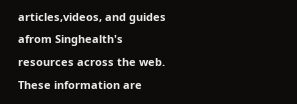articles,videos, and guides afrom Singhealth's resources across the web. These information are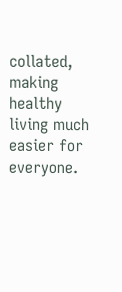collated, making healthy living much easier for everyone.